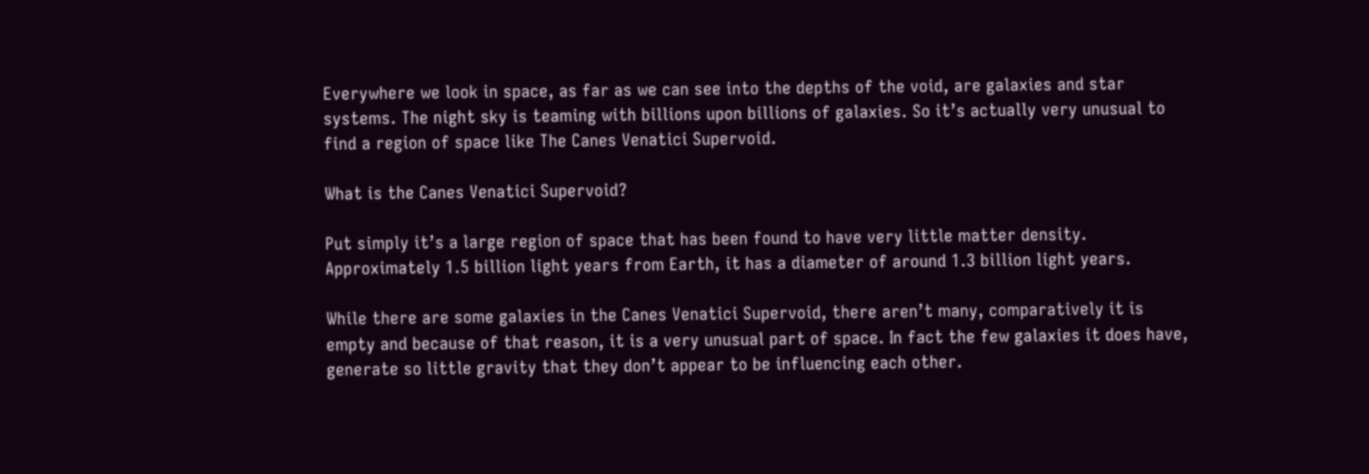Everywhere we look in space, as far as we can see into the depths of the void, are galaxies and star systems. The night sky is teaming with billions upon billions of galaxies. So it’s actually very unusual to find a region of space like The Canes Venatici Supervoid.

What is the Canes Venatici Supervoid?

Put simply it’s a large region of space that has been found to have very little matter density. Approximately 1.5 billion light years from Earth, it has a diameter of around 1.3 billion light years.

While there are some galaxies in the Canes Venatici Supervoid, there aren’t many, comparatively it is empty and because of that reason, it is a very unusual part of space. In fact the few galaxies it does have, generate so little gravity that they don’t appear to be influencing each other.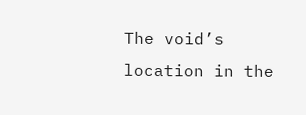The void’s location in the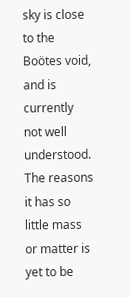sky is close to the Boötes void, and is currently not well understood. The reasons it has so little mass or matter is  yet to be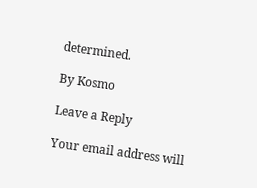determined.

By Kosmo

Leave a Reply

Your email address will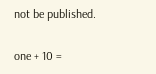not be published.

one + 10 =